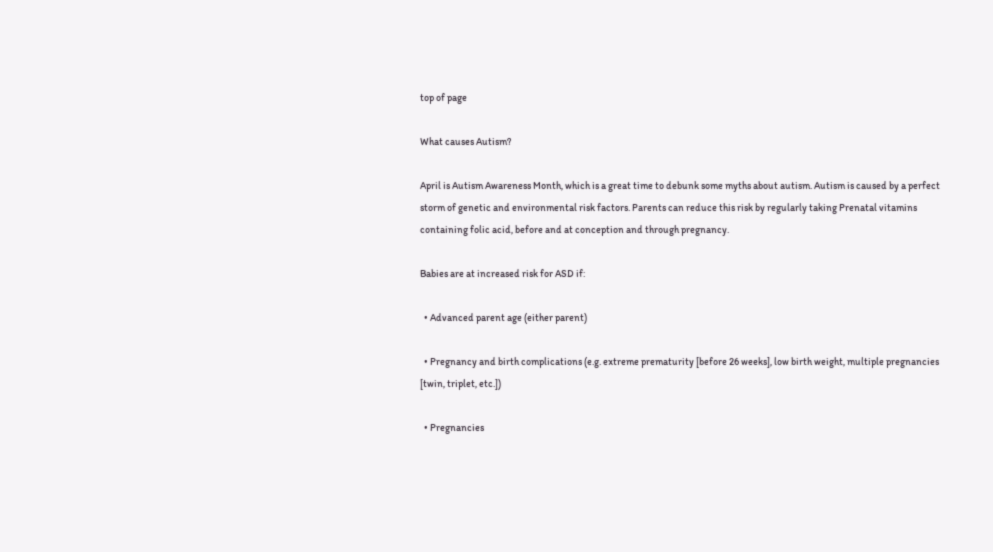top of page

What causes Autism?

April is Autism Awareness Month, which is a great time to debunk some myths about autism. Autism is caused by a perfect storm of genetic and environmental risk factors. Parents can reduce this risk by regularly taking Prenatal vitamins containing folic acid, before and at conception and through pregnancy.

Babies are at increased risk for ASD if:

  • Advanced parent age (either parent)

  • Pregnancy and birth complications (e.g. extreme prematurity [before 26 weeks], low birth weight, multiple pregnancies [twin, triplet, etc.])

  • Pregnancies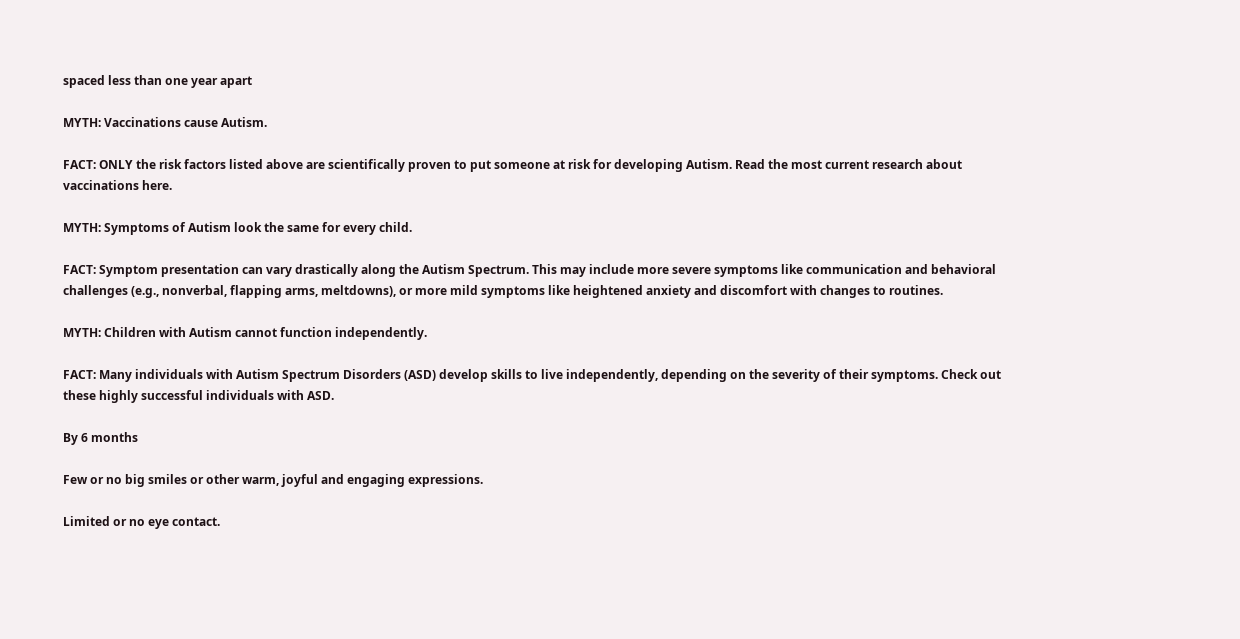spaced less than one year apart

MYTH: Vaccinations cause Autism.

FACT: ONLY the risk factors listed above are scientifically proven to put someone at risk for developing Autism. Read the most current research about vaccinations here.

MYTH: Symptoms of Autism look the same for every child.

FACT: Symptom presentation can vary drastically along the Autism Spectrum. This may include more severe symptoms like communication and behavioral challenges (e.g., nonverbal, flapping arms, meltdowns), or more mild symptoms like heightened anxiety and discomfort with changes to routines.

MYTH: Children with Autism cannot function independently.

FACT: Many individuals with Autism Spectrum Disorders (ASD) develop skills to live independently, depending on the severity of their symptoms. Check out these highly successful individuals with ASD.

By 6 months

Few or no big smiles or other warm, joyful and engaging expressions.

Limited or no eye contact.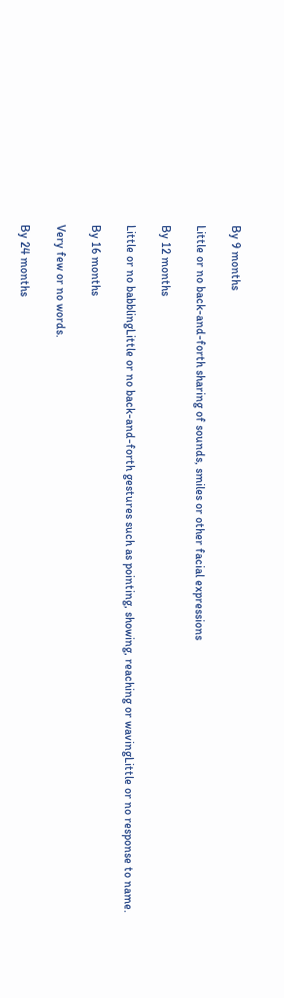By 9 months

Little or no back-and-forth sharing of sounds, smiles or other facial expressions

By 12 months

Little or no babblingLittle or no back-and-forth gestures such as pointing, showing, reaching or wavingLittle or no response to name.

By 16 months

Very few or no words.

By 24 months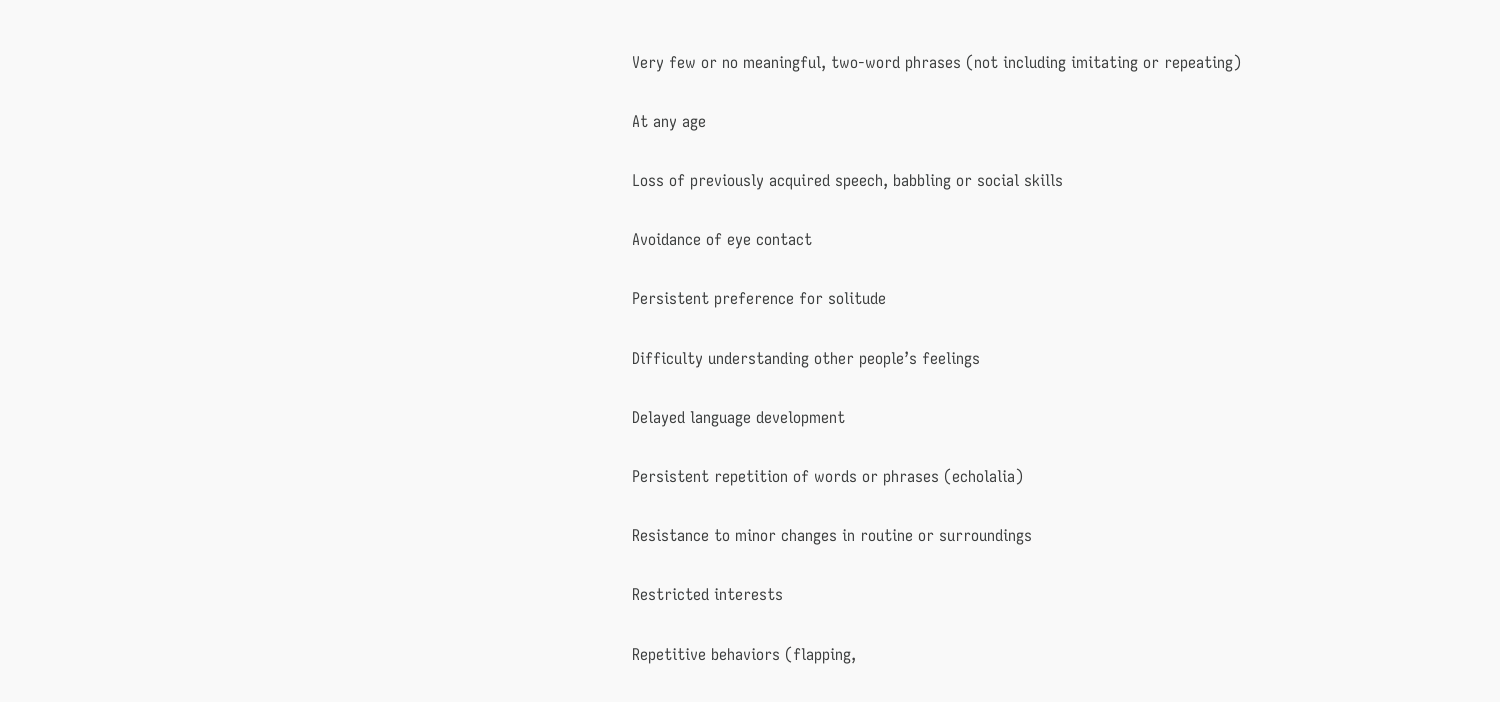Very few or no meaningful, two-word phrases (not including imitating or repeating)

At any age

Loss of previously acquired speech, babbling or social skills

Avoidance of eye contact

Persistent preference for solitude

Difficulty understanding other people’s feelings

Delayed language development

Persistent repetition of words or phrases (echolalia)

Resistance to minor changes in routine or surroundings

Restricted interests

Repetitive behaviors (flapping,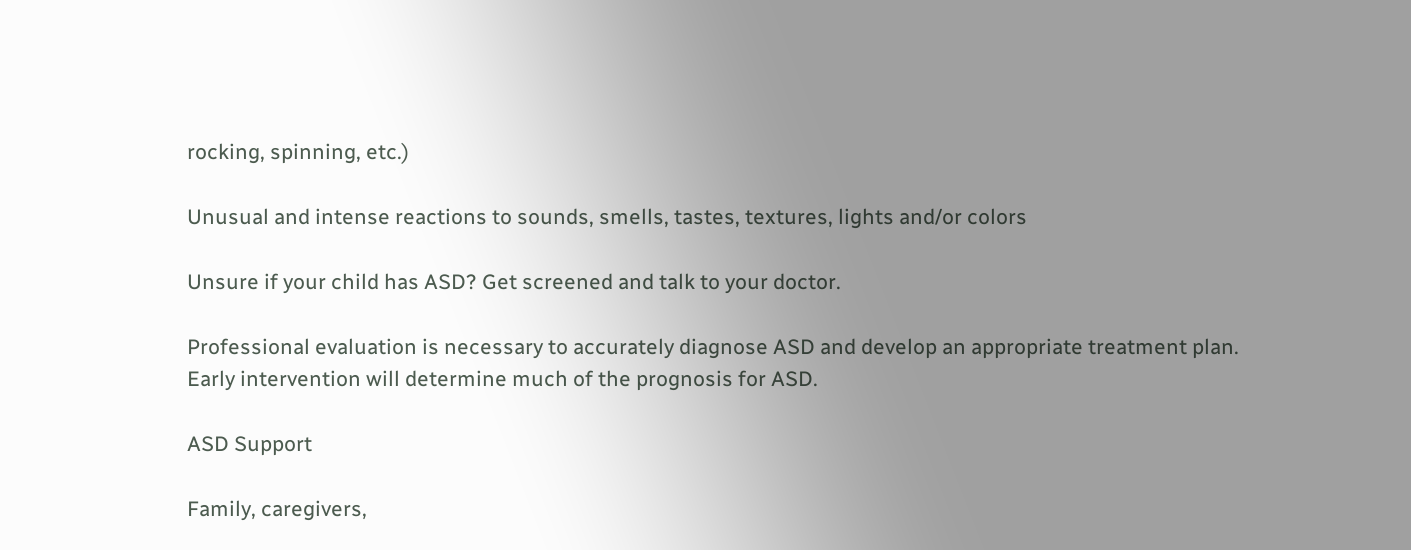rocking, spinning, etc.)

Unusual and intense reactions to sounds, smells, tastes, textures, lights and/or colors

Unsure if your child has ASD? Get screened and talk to your doctor.

Professional evaluation is necessary to accurately diagnose ASD and develop an appropriate treatment plan. Early intervention will determine much of the prognosis for ASD.

ASD Support

Family, caregivers,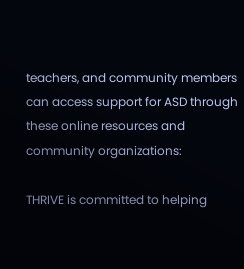teachers, and community members can access support for ASD through these online resources and community organizations:

THRIVE is committed to helping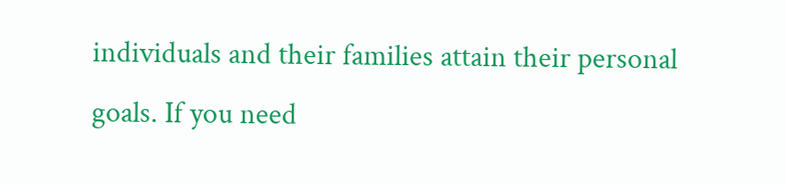individuals and their families attain their personal goals. If you need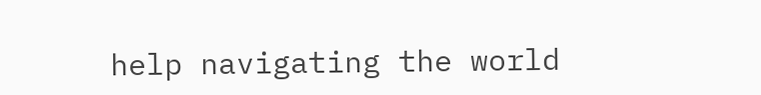help navigating the world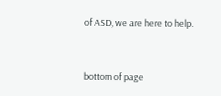of ASD, we are here to help.


bottom of page